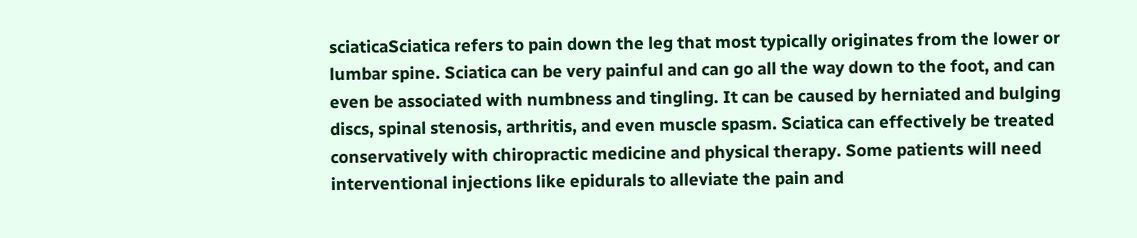sciaticaSciatica refers to pain down the leg that most typically originates from the lower or lumbar spine. Sciatica can be very painful and can go all the way down to the foot, and can even be associated with numbness and tingling. It can be caused by herniated and bulging discs, spinal stenosis, arthritis, and even muscle spasm. Sciatica can effectively be treated conservatively with chiropractic medicine and physical therapy. Some patients will need interventional injections like epidurals to alleviate the pain and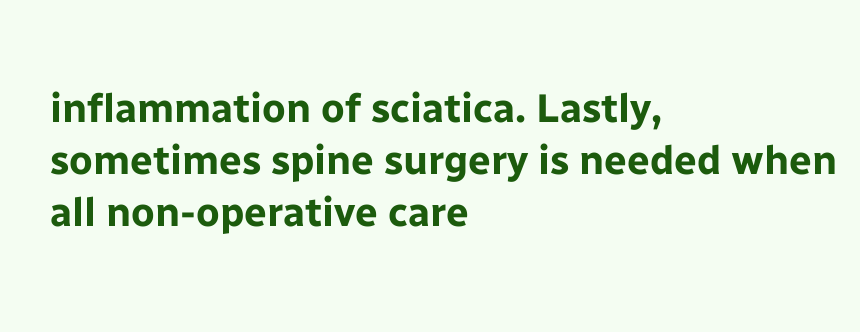inflammation of sciatica. Lastly, sometimes spine surgery is needed when all non-operative care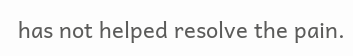has not helped resolve the pain.